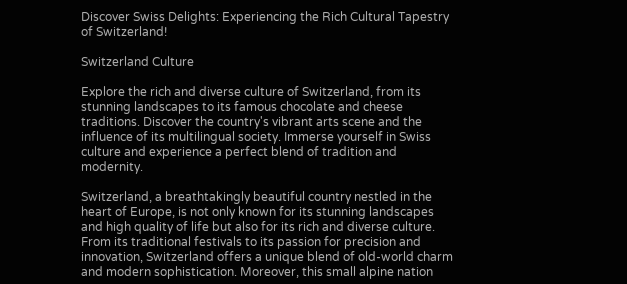Discover Swiss Delights: Experiencing the Rich Cultural Tapestry of Switzerland!

Switzerland Culture

Explore the rich and diverse culture of Switzerland, from its stunning landscapes to its famous chocolate and cheese traditions. Discover the country's vibrant arts scene and the influence of its multilingual society. Immerse yourself in Swiss culture and experience a perfect blend of tradition and modernity.

Switzerland, a breathtakingly beautiful country nestled in the heart of Europe, is not only known for its stunning landscapes and high quality of life but also for its rich and diverse culture. From its traditional festivals to its passion for precision and innovation, Switzerland offers a unique blend of old-world charm and modern sophistication. Moreover, this small alpine nation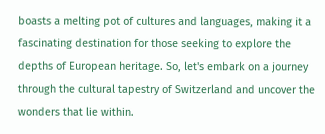boasts a melting pot of cultures and languages, making it a fascinating destination for those seeking to explore the depths of European heritage. So, let's embark on a journey through the cultural tapestry of Switzerland and uncover the wonders that lie within.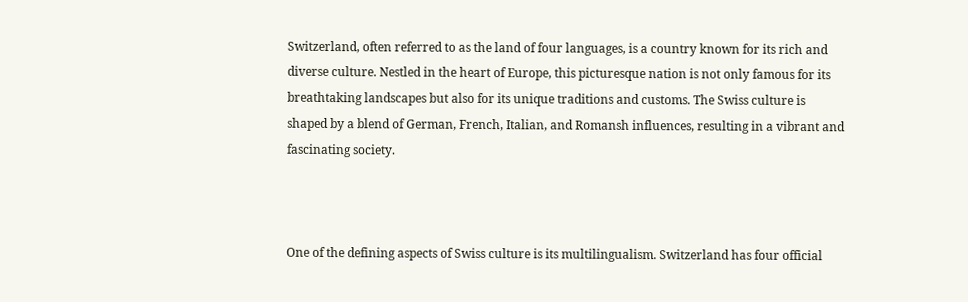Switzerland, often referred to as the land of four languages, is a country known for its rich and diverse culture. Nestled in the heart of Europe, this picturesque nation is not only famous for its breathtaking landscapes but also for its unique traditions and customs. The Swiss culture is shaped by a blend of German, French, Italian, and Romansh influences, resulting in a vibrant and fascinating society.



One of the defining aspects of Swiss culture is its multilingualism. Switzerland has four official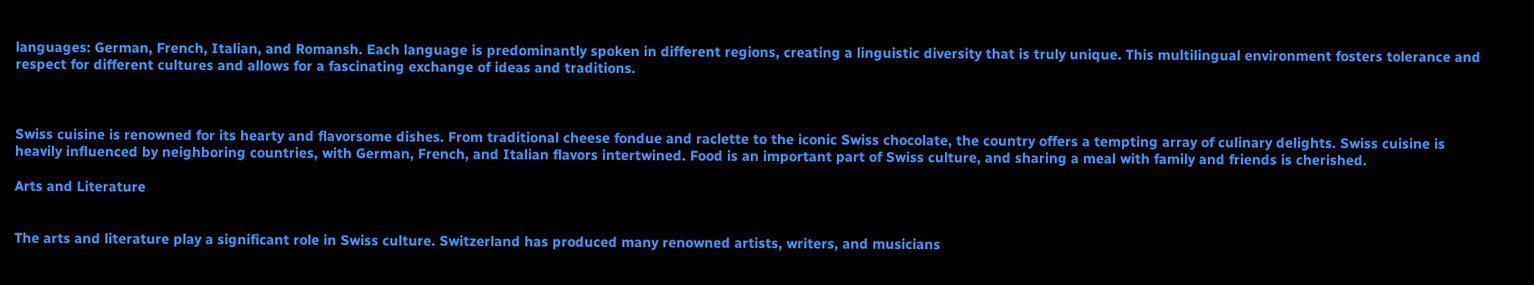languages: German, French, Italian, and Romansh. Each language is predominantly spoken in different regions, creating a linguistic diversity that is truly unique. This multilingual environment fosters tolerance and respect for different cultures and allows for a fascinating exchange of ideas and traditions.



Swiss cuisine is renowned for its hearty and flavorsome dishes. From traditional cheese fondue and raclette to the iconic Swiss chocolate, the country offers a tempting array of culinary delights. Swiss cuisine is heavily influenced by neighboring countries, with German, French, and Italian flavors intertwined. Food is an important part of Swiss culture, and sharing a meal with family and friends is cherished.

Arts and Literature


The arts and literature play a significant role in Swiss culture. Switzerland has produced many renowned artists, writers, and musicians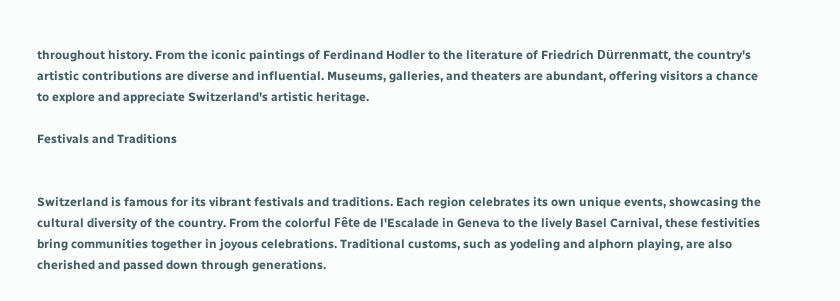throughout history. From the iconic paintings of Ferdinand Hodler to the literature of Friedrich Dürrenmatt, the country's artistic contributions are diverse and influential. Museums, galleries, and theaters are abundant, offering visitors a chance to explore and appreciate Switzerland's artistic heritage.

Festivals and Traditions


Switzerland is famous for its vibrant festivals and traditions. Each region celebrates its own unique events, showcasing the cultural diversity of the country. From the colorful Fête de l'Escalade in Geneva to the lively Basel Carnival, these festivities bring communities together in joyous celebrations. Traditional customs, such as yodeling and alphorn playing, are also cherished and passed down through generations.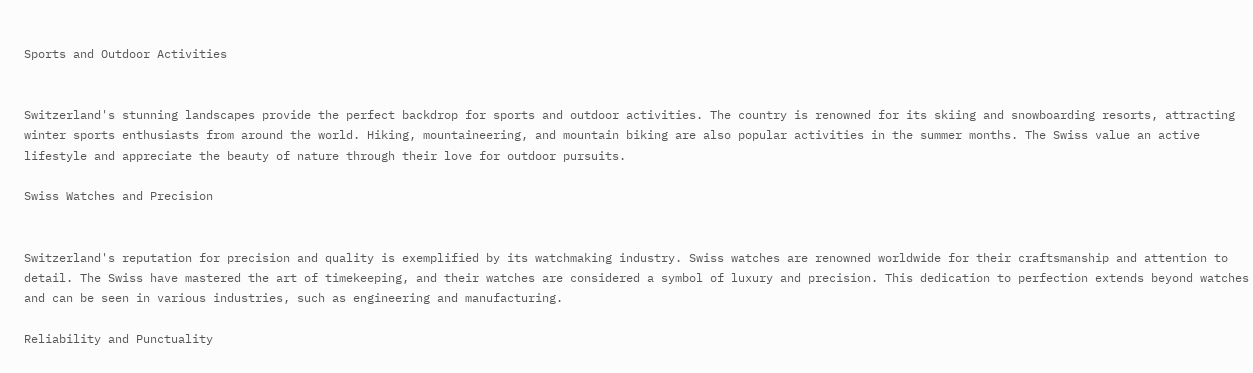Sports and Outdoor Activities


Switzerland's stunning landscapes provide the perfect backdrop for sports and outdoor activities. The country is renowned for its skiing and snowboarding resorts, attracting winter sports enthusiasts from around the world. Hiking, mountaineering, and mountain biking are also popular activities in the summer months. The Swiss value an active lifestyle and appreciate the beauty of nature through their love for outdoor pursuits.

Swiss Watches and Precision


Switzerland's reputation for precision and quality is exemplified by its watchmaking industry. Swiss watches are renowned worldwide for their craftsmanship and attention to detail. The Swiss have mastered the art of timekeeping, and their watches are considered a symbol of luxury and precision. This dedication to perfection extends beyond watches and can be seen in various industries, such as engineering and manufacturing.

Reliability and Punctuality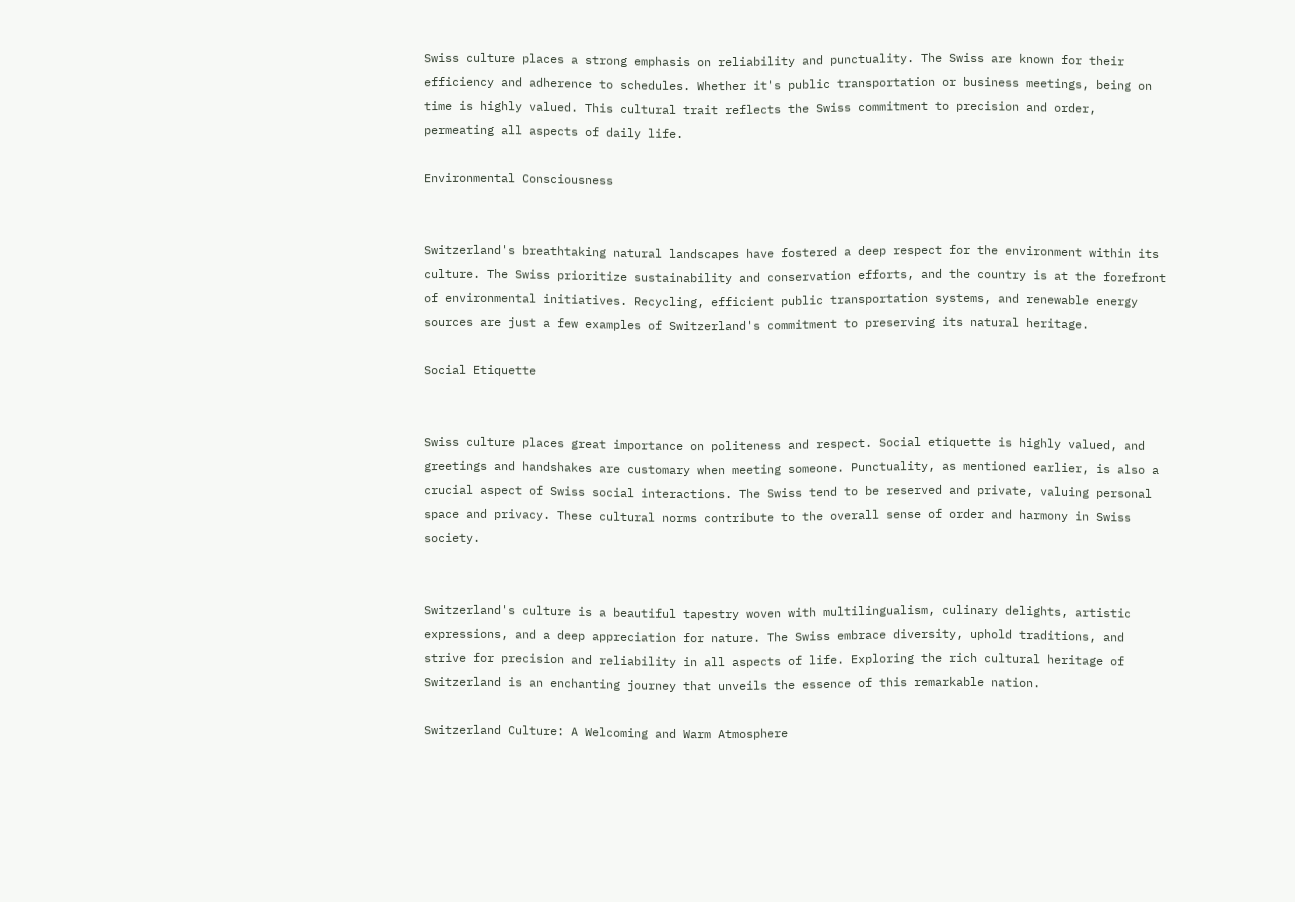Swiss culture places a strong emphasis on reliability and punctuality. The Swiss are known for their efficiency and adherence to schedules. Whether it's public transportation or business meetings, being on time is highly valued. This cultural trait reflects the Swiss commitment to precision and order, permeating all aspects of daily life.

Environmental Consciousness


Switzerland's breathtaking natural landscapes have fostered a deep respect for the environment within its culture. The Swiss prioritize sustainability and conservation efforts, and the country is at the forefront of environmental initiatives. Recycling, efficient public transportation systems, and renewable energy sources are just a few examples of Switzerland's commitment to preserving its natural heritage.

Social Etiquette


Swiss culture places great importance on politeness and respect. Social etiquette is highly valued, and greetings and handshakes are customary when meeting someone. Punctuality, as mentioned earlier, is also a crucial aspect of Swiss social interactions. The Swiss tend to be reserved and private, valuing personal space and privacy. These cultural norms contribute to the overall sense of order and harmony in Swiss society.


Switzerland's culture is a beautiful tapestry woven with multilingualism, culinary delights, artistic expressions, and a deep appreciation for nature. The Swiss embrace diversity, uphold traditions, and strive for precision and reliability in all aspects of life. Exploring the rich cultural heritage of Switzerland is an enchanting journey that unveils the essence of this remarkable nation.

Switzerland Culture: A Welcoming and Warm Atmosphere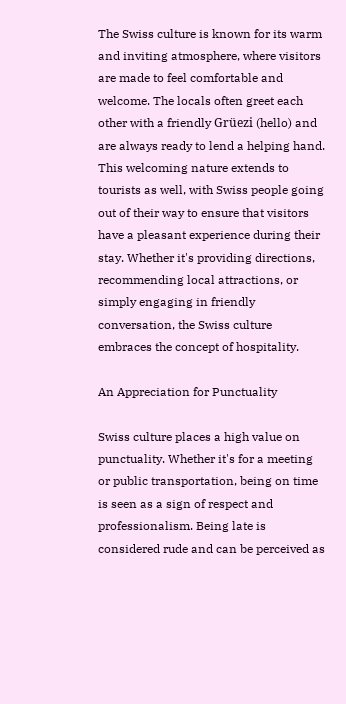The Swiss culture is known for its warm and inviting atmosphere, where visitors are made to feel comfortable and welcome. The locals often greet each other with a friendly Grüezi (hello) and are always ready to lend a helping hand. This welcoming nature extends to tourists as well, with Swiss people going out of their way to ensure that visitors have a pleasant experience during their stay. Whether it's providing directions, recommending local attractions, or simply engaging in friendly conversation, the Swiss culture embraces the concept of hospitality.

An Appreciation for Punctuality

Swiss culture places a high value on punctuality. Whether it's for a meeting or public transportation, being on time is seen as a sign of respect and professionalism. Being late is considered rude and can be perceived as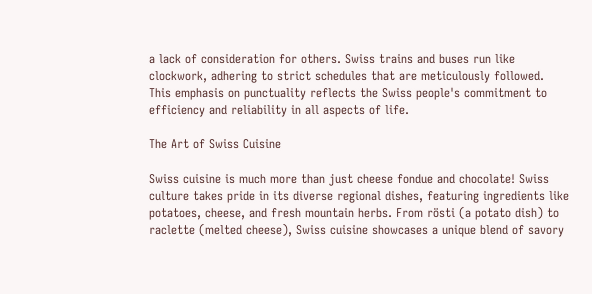a lack of consideration for others. Swiss trains and buses run like clockwork, adhering to strict schedules that are meticulously followed. This emphasis on punctuality reflects the Swiss people's commitment to efficiency and reliability in all aspects of life.

The Art of Swiss Cuisine

Swiss cuisine is much more than just cheese fondue and chocolate! Swiss culture takes pride in its diverse regional dishes, featuring ingredients like potatoes, cheese, and fresh mountain herbs. From rösti (a potato dish) to raclette (melted cheese), Swiss cuisine showcases a unique blend of savory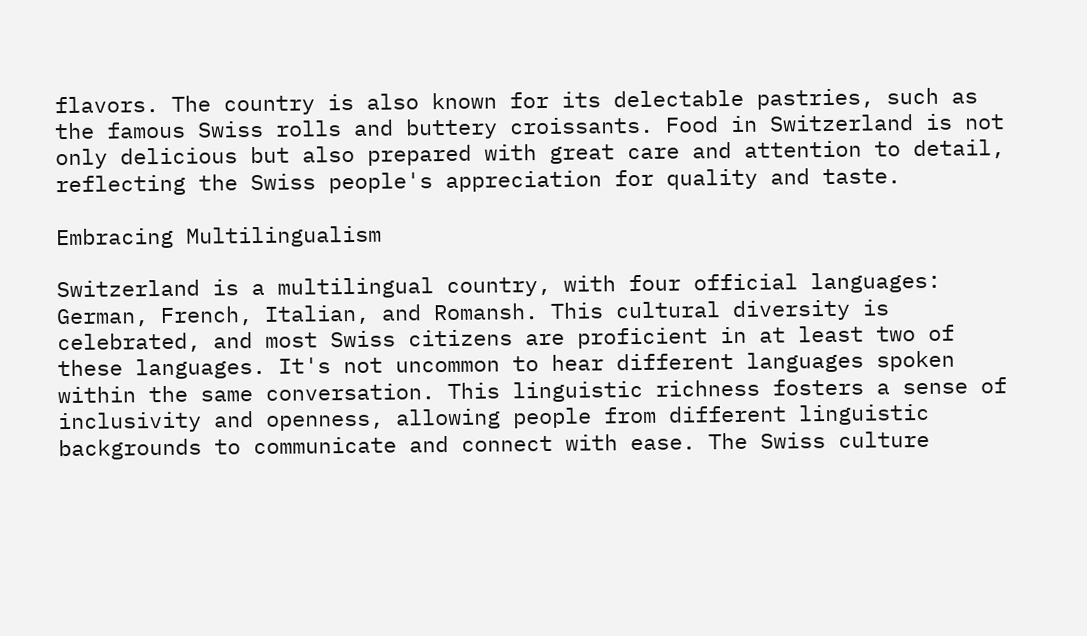flavors. The country is also known for its delectable pastries, such as the famous Swiss rolls and buttery croissants. Food in Switzerland is not only delicious but also prepared with great care and attention to detail, reflecting the Swiss people's appreciation for quality and taste.

Embracing Multilingualism

Switzerland is a multilingual country, with four official languages: German, French, Italian, and Romansh. This cultural diversity is celebrated, and most Swiss citizens are proficient in at least two of these languages. It's not uncommon to hear different languages spoken within the same conversation. This linguistic richness fosters a sense of inclusivity and openness, allowing people from different linguistic backgrounds to communicate and connect with ease. The Swiss culture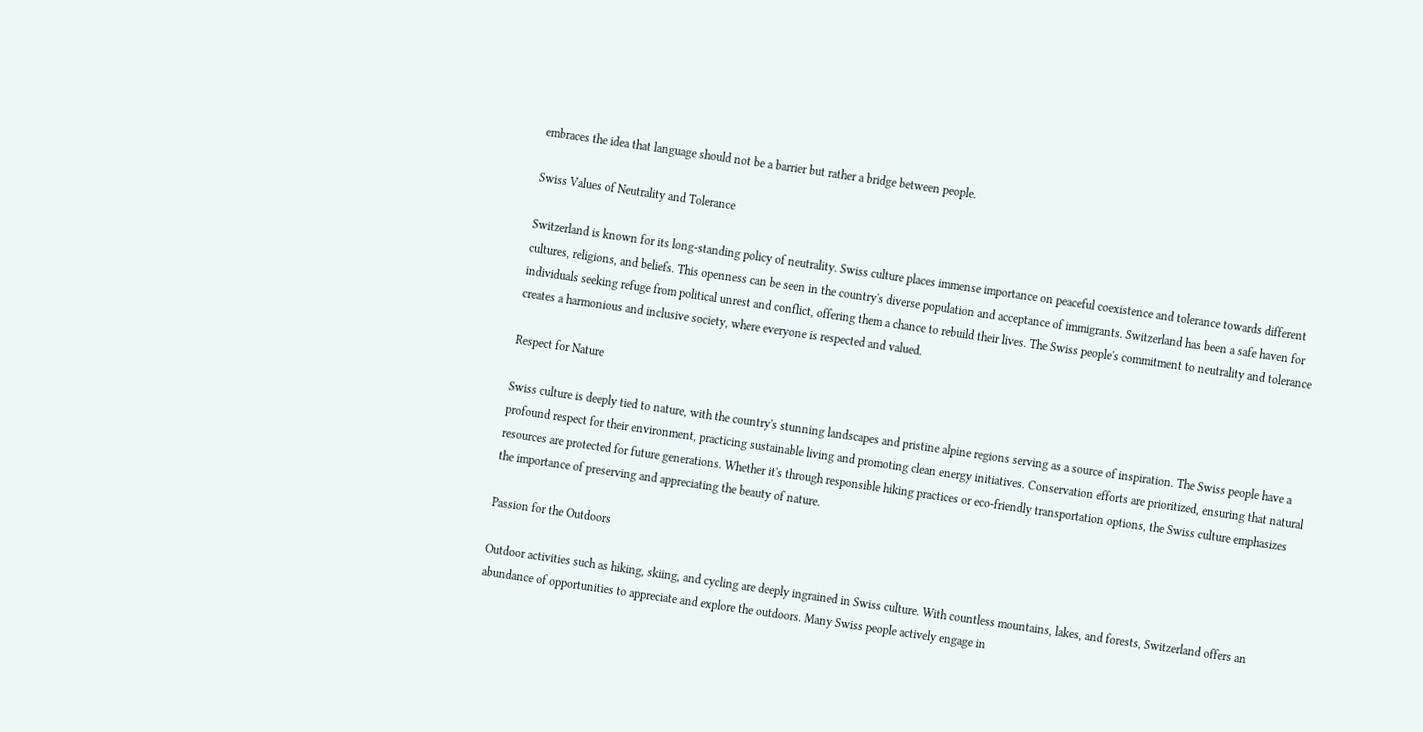embraces the idea that language should not be a barrier but rather a bridge between people.

Swiss Values of Neutrality and Tolerance

Switzerland is known for its long-standing policy of neutrality. Swiss culture places immense importance on peaceful coexistence and tolerance towards different cultures, religions, and beliefs. This openness can be seen in the country's diverse population and acceptance of immigrants. Switzerland has been a safe haven for individuals seeking refuge from political unrest and conflict, offering them a chance to rebuild their lives. The Swiss people's commitment to neutrality and tolerance creates a harmonious and inclusive society, where everyone is respected and valued.

Respect for Nature

Swiss culture is deeply tied to nature, with the country's stunning landscapes and pristine alpine regions serving as a source of inspiration. The Swiss people have a profound respect for their environment, practicing sustainable living and promoting clean energy initiatives. Conservation efforts are prioritized, ensuring that natural resources are protected for future generations. Whether it's through responsible hiking practices or eco-friendly transportation options, the Swiss culture emphasizes the importance of preserving and appreciating the beauty of nature.

Passion for the Outdoors

Outdoor activities such as hiking, skiing, and cycling are deeply ingrained in Swiss culture. With countless mountains, lakes, and forests, Switzerland offers an abundance of opportunities to appreciate and explore the outdoors. Many Swiss people actively engage in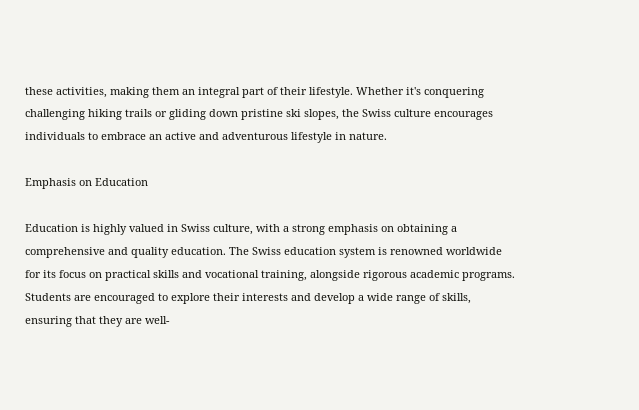these activities, making them an integral part of their lifestyle. Whether it's conquering challenging hiking trails or gliding down pristine ski slopes, the Swiss culture encourages individuals to embrace an active and adventurous lifestyle in nature.

Emphasis on Education

Education is highly valued in Swiss culture, with a strong emphasis on obtaining a comprehensive and quality education. The Swiss education system is renowned worldwide for its focus on practical skills and vocational training, alongside rigorous academic programs. Students are encouraged to explore their interests and develop a wide range of skills, ensuring that they are well-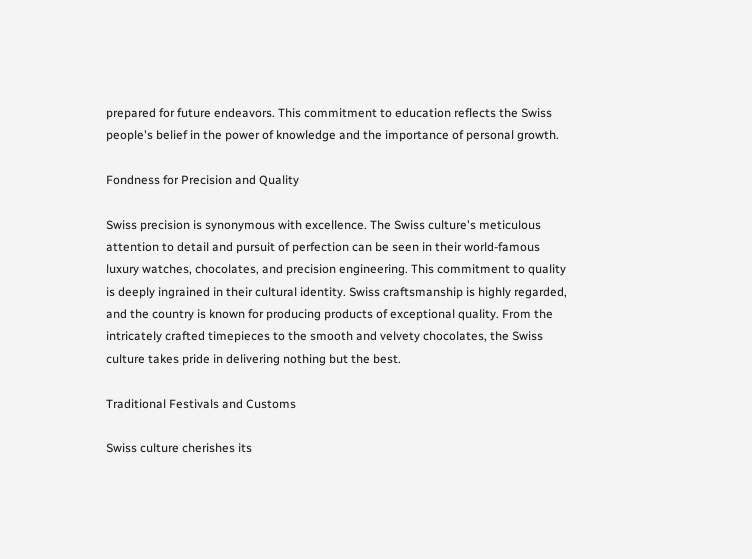prepared for future endeavors. This commitment to education reflects the Swiss people's belief in the power of knowledge and the importance of personal growth.

Fondness for Precision and Quality

Swiss precision is synonymous with excellence. The Swiss culture's meticulous attention to detail and pursuit of perfection can be seen in their world-famous luxury watches, chocolates, and precision engineering. This commitment to quality is deeply ingrained in their cultural identity. Swiss craftsmanship is highly regarded, and the country is known for producing products of exceptional quality. From the intricately crafted timepieces to the smooth and velvety chocolates, the Swiss culture takes pride in delivering nothing but the best.

Traditional Festivals and Customs

Swiss culture cherishes its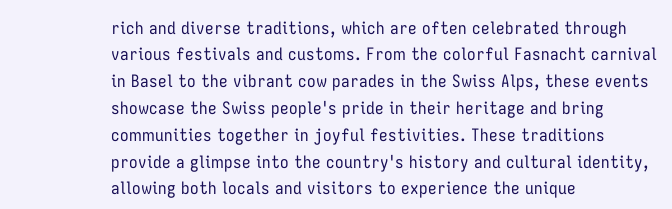rich and diverse traditions, which are often celebrated through various festivals and customs. From the colorful Fasnacht carnival in Basel to the vibrant cow parades in the Swiss Alps, these events showcase the Swiss people's pride in their heritage and bring communities together in joyful festivities. These traditions provide a glimpse into the country's history and cultural identity, allowing both locals and visitors to experience the unique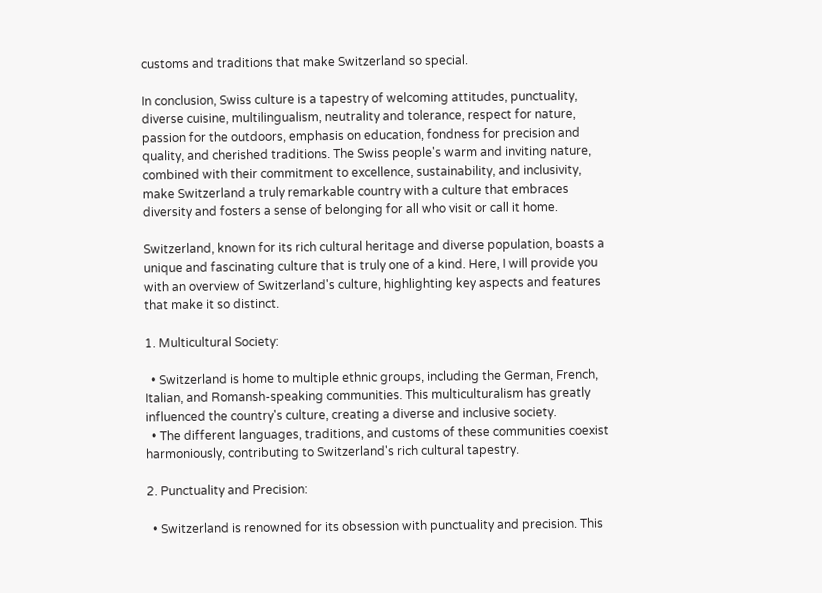customs and traditions that make Switzerland so special.

In conclusion, Swiss culture is a tapestry of welcoming attitudes, punctuality, diverse cuisine, multilingualism, neutrality and tolerance, respect for nature, passion for the outdoors, emphasis on education, fondness for precision and quality, and cherished traditions. The Swiss people's warm and inviting nature, combined with their commitment to excellence, sustainability, and inclusivity, make Switzerland a truly remarkable country with a culture that embraces diversity and fosters a sense of belonging for all who visit or call it home.

Switzerland, known for its rich cultural heritage and diverse population, boasts a unique and fascinating culture that is truly one of a kind. Here, I will provide you with an overview of Switzerland's culture, highlighting key aspects and features that make it so distinct.

1. Multicultural Society:

  • Switzerland is home to multiple ethnic groups, including the German, French, Italian, and Romansh-speaking communities. This multiculturalism has greatly influenced the country's culture, creating a diverse and inclusive society.
  • The different languages, traditions, and customs of these communities coexist harmoniously, contributing to Switzerland's rich cultural tapestry.

2. Punctuality and Precision:

  • Switzerland is renowned for its obsession with punctuality and precision. This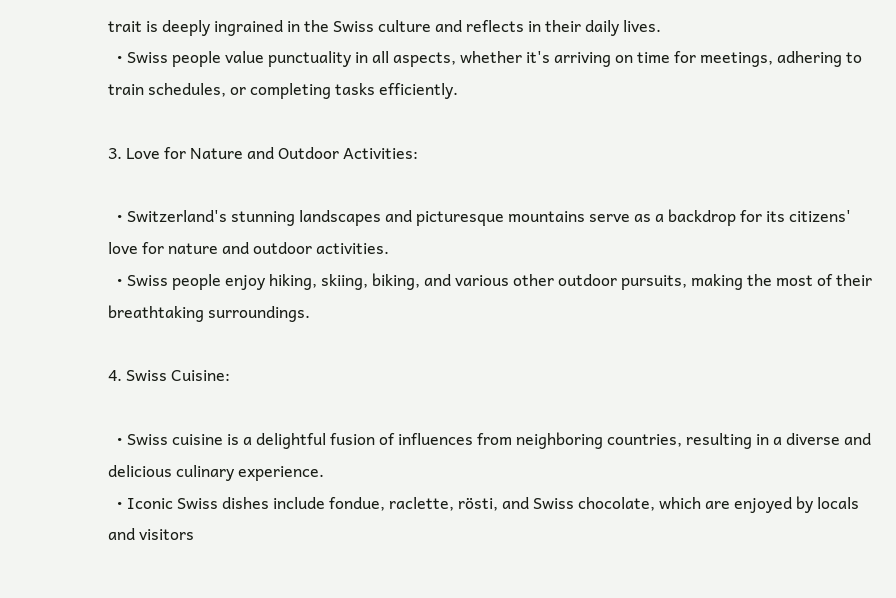trait is deeply ingrained in the Swiss culture and reflects in their daily lives.
  • Swiss people value punctuality in all aspects, whether it's arriving on time for meetings, adhering to train schedules, or completing tasks efficiently.

3. Love for Nature and Outdoor Activities:

  • Switzerland's stunning landscapes and picturesque mountains serve as a backdrop for its citizens' love for nature and outdoor activities.
  • Swiss people enjoy hiking, skiing, biking, and various other outdoor pursuits, making the most of their breathtaking surroundings.

4. Swiss Cuisine:

  • Swiss cuisine is a delightful fusion of influences from neighboring countries, resulting in a diverse and delicious culinary experience.
  • Iconic Swiss dishes include fondue, raclette, rösti, and Swiss chocolate, which are enjoyed by locals and visitors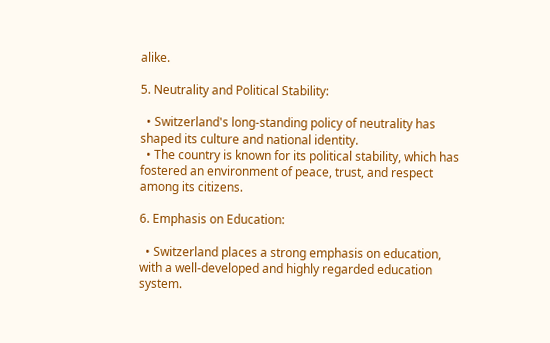alike.

5. Neutrality and Political Stability:

  • Switzerland's long-standing policy of neutrality has shaped its culture and national identity.
  • The country is known for its political stability, which has fostered an environment of peace, trust, and respect among its citizens.

6. Emphasis on Education:

  • Switzerland places a strong emphasis on education, with a well-developed and highly regarded education system.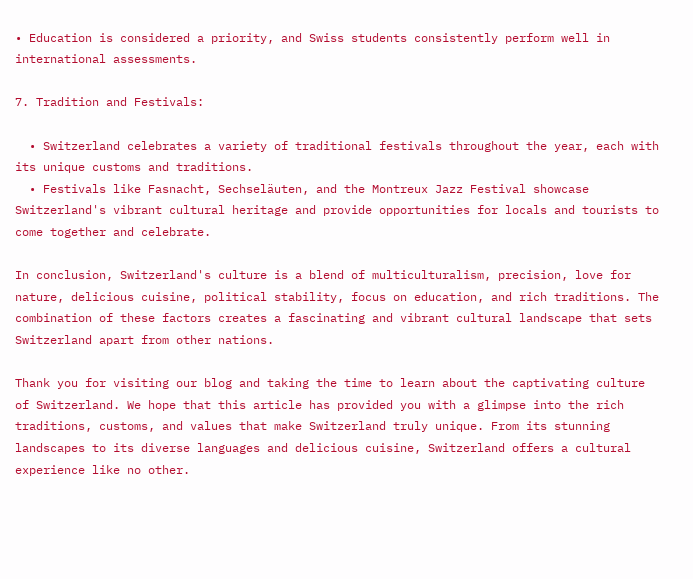• Education is considered a priority, and Swiss students consistently perform well in international assessments.

7. Tradition and Festivals:

  • Switzerland celebrates a variety of traditional festivals throughout the year, each with its unique customs and traditions.
  • Festivals like Fasnacht, Sechseläuten, and the Montreux Jazz Festival showcase Switzerland's vibrant cultural heritage and provide opportunities for locals and tourists to come together and celebrate.

In conclusion, Switzerland's culture is a blend of multiculturalism, precision, love for nature, delicious cuisine, political stability, focus on education, and rich traditions. The combination of these factors creates a fascinating and vibrant cultural landscape that sets Switzerland apart from other nations.

Thank you for visiting our blog and taking the time to learn about the captivating culture of Switzerland. We hope that this article has provided you with a glimpse into the rich traditions, customs, and values that make Switzerland truly unique. From its stunning landscapes to its diverse languages and delicious cuisine, Switzerland offers a cultural experience like no other.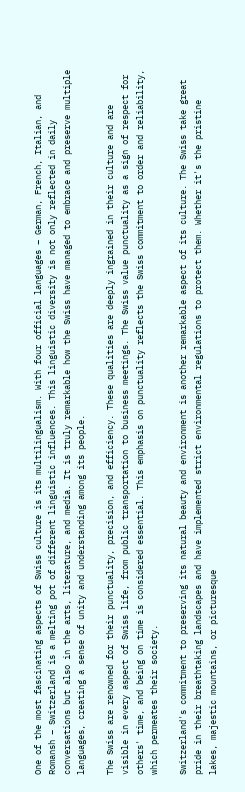One of the most fascinating aspects of Swiss culture is its multilingualism. With four official languages – German, French, Italian, and Romansh – Switzerland is a melting pot of different linguistic influences. This linguistic diversity is not only reflected in daily conversations but also in the arts, literature, and media. It is truly remarkable how the Swiss have managed to embrace and preserve multiple languages, creating a sense of unity and understanding among its people.

The Swiss are renowned for their punctuality, precision, and efficiency. These qualities are deeply ingrained in their culture and are visible in every aspect of Swiss life, from public transportation to business meetings. The Swiss value punctuality as a sign of respect for others' time, and being on time is considered essential. This emphasis on punctuality reflects the Swiss commitment to order and reliability, which permeates their society.

Switzerland's commitment to preserving its natural beauty and environment is another remarkable aspect of its culture. The Swiss take great pride in their breathtaking landscapes and have implemented strict environmental regulations to protect them. Whether it's the pristine lakes, majestic mountains, or picturesque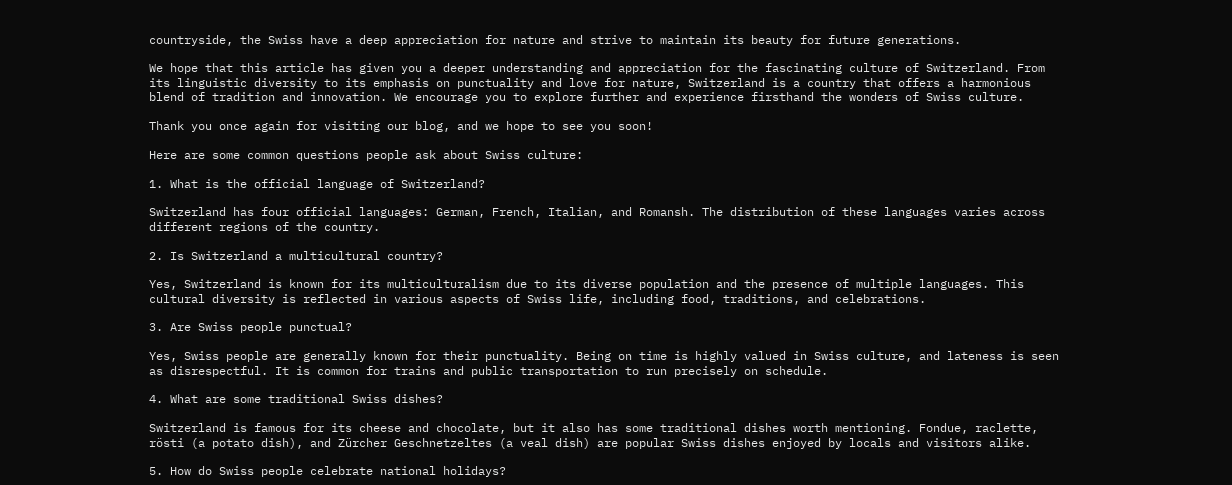countryside, the Swiss have a deep appreciation for nature and strive to maintain its beauty for future generations.

We hope that this article has given you a deeper understanding and appreciation for the fascinating culture of Switzerland. From its linguistic diversity to its emphasis on punctuality and love for nature, Switzerland is a country that offers a harmonious blend of tradition and innovation. We encourage you to explore further and experience firsthand the wonders of Swiss culture.

Thank you once again for visiting our blog, and we hope to see you soon!

Here are some common questions people ask about Swiss culture:

1. What is the official language of Switzerland?

Switzerland has four official languages: German, French, Italian, and Romansh. The distribution of these languages varies across different regions of the country.

2. Is Switzerland a multicultural country?

Yes, Switzerland is known for its multiculturalism due to its diverse population and the presence of multiple languages. This cultural diversity is reflected in various aspects of Swiss life, including food, traditions, and celebrations.

3. Are Swiss people punctual?

Yes, Swiss people are generally known for their punctuality. Being on time is highly valued in Swiss culture, and lateness is seen as disrespectful. It is common for trains and public transportation to run precisely on schedule.

4. What are some traditional Swiss dishes?

Switzerland is famous for its cheese and chocolate, but it also has some traditional dishes worth mentioning. Fondue, raclette, rösti (a potato dish), and Zürcher Geschnetzeltes (a veal dish) are popular Swiss dishes enjoyed by locals and visitors alike.

5. How do Swiss people celebrate national holidays?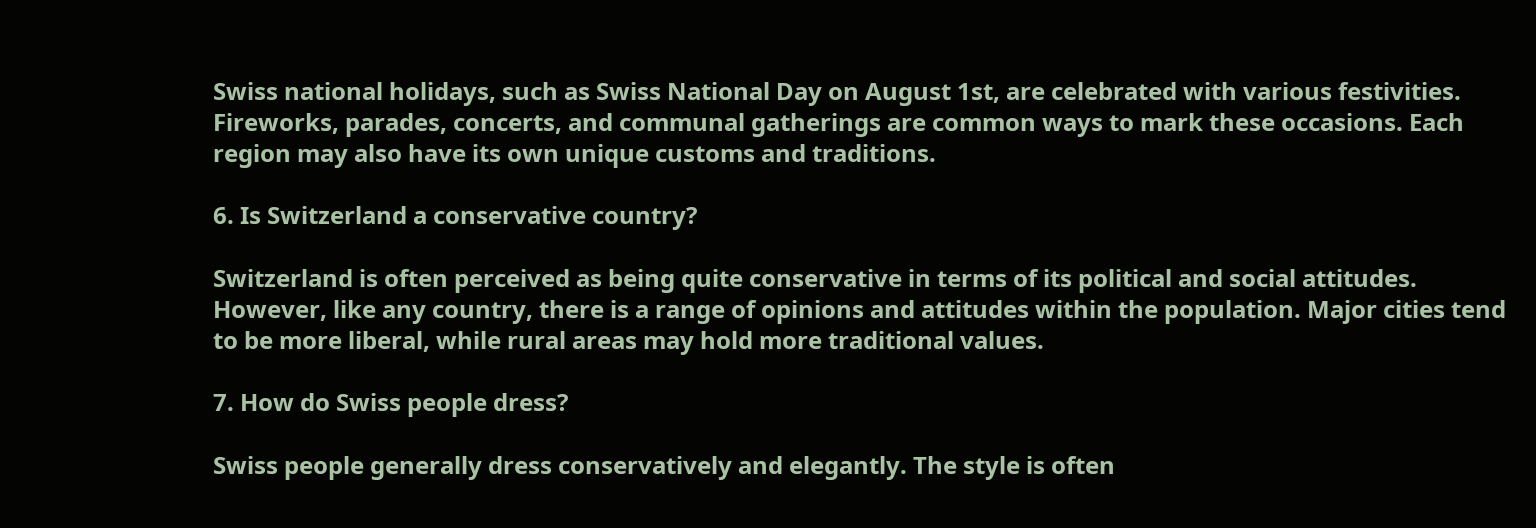Swiss national holidays, such as Swiss National Day on August 1st, are celebrated with various festivities. Fireworks, parades, concerts, and communal gatherings are common ways to mark these occasions. Each region may also have its own unique customs and traditions.

6. Is Switzerland a conservative country?

Switzerland is often perceived as being quite conservative in terms of its political and social attitudes. However, like any country, there is a range of opinions and attitudes within the population. Major cities tend to be more liberal, while rural areas may hold more traditional values.

7. How do Swiss people dress?

Swiss people generally dress conservatively and elegantly. The style is often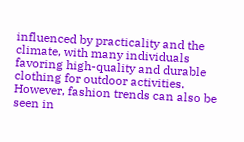influenced by practicality and the climate, with many individuals favoring high-quality and durable clothing for outdoor activities. However, fashion trends can also be seen in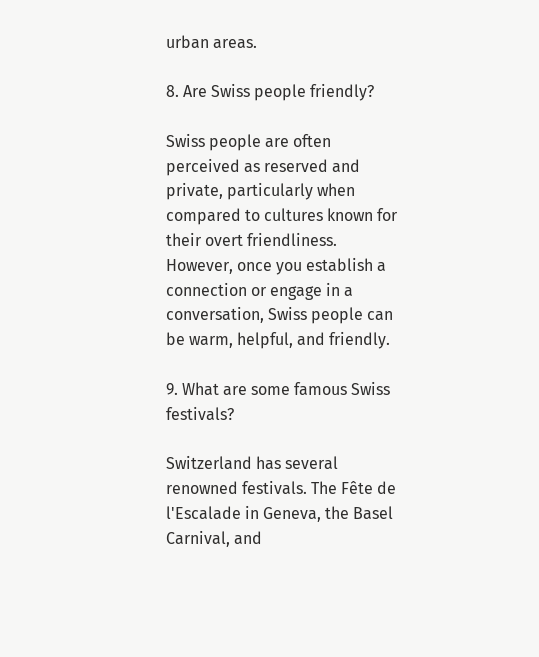urban areas.

8. Are Swiss people friendly?

Swiss people are often perceived as reserved and private, particularly when compared to cultures known for their overt friendliness. However, once you establish a connection or engage in a conversation, Swiss people can be warm, helpful, and friendly.

9. What are some famous Swiss festivals?

Switzerland has several renowned festivals. The Fête de l'Escalade in Geneva, the Basel Carnival, and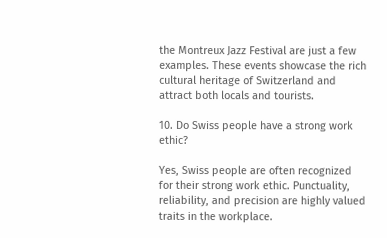the Montreux Jazz Festival are just a few examples. These events showcase the rich cultural heritage of Switzerland and attract both locals and tourists.

10. Do Swiss people have a strong work ethic?

Yes, Swiss people are often recognized for their strong work ethic. Punctuality, reliability, and precision are highly valued traits in the workplace.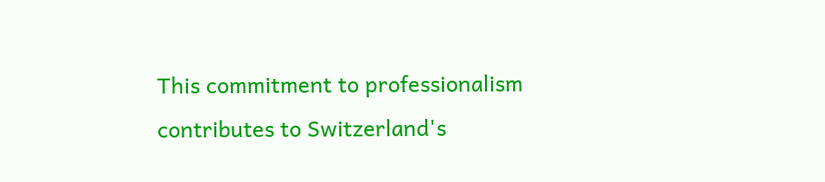This commitment to professionalism contributes to Switzerland's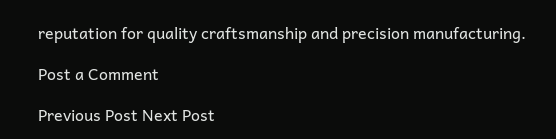reputation for quality craftsmanship and precision manufacturing.

Post a Comment

Previous Post Next Post